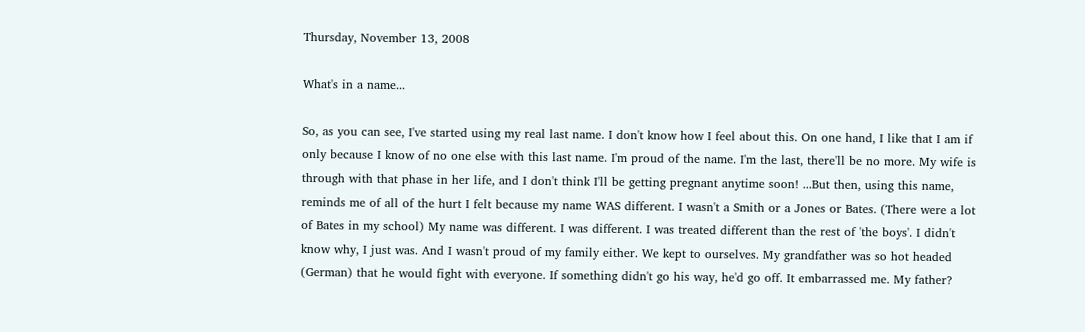Thursday, November 13, 2008

What's in a name...

So, as you can see, I've started using my real last name. I don't know how I feel about this. On one hand, I like that I am if only because I know of no one else with this last name. I'm proud of the name. I'm the last, there'll be no more. My wife is through with that phase in her life, and I don't think I'll be getting pregnant anytime soon! ...But then, using this name, reminds me of all of the hurt I felt because my name WAS different. I wasn't a Smith or a Jones or Bates. (There were a lot of Bates in my school) My name was different. I was different. I was treated different than the rest of 'the boys'. I didn't know why, I just was. And I wasn't proud of my family either. We kept to ourselves. My grandfather was so hot headed (German) that he would fight with everyone. If something didn't go his way, he'd go off. It embarrassed me. My father?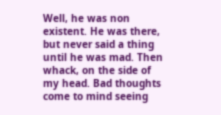Well, he was non existent. He was there, but never said a thing until he was mad. Then whack, on the side of my head. Bad thoughts come to mind seeing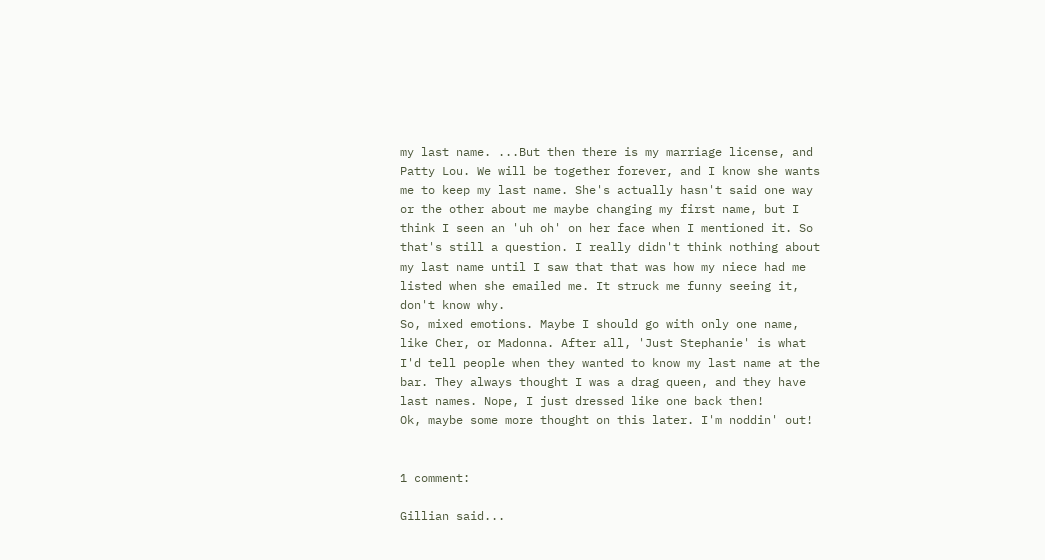my last name. ...But then there is my marriage license, and Patty Lou. We will be together forever, and I know she wants me to keep my last name. She's actually hasn't said one way or the other about me maybe changing my first name, but I think I seen an 'uh oh' on her face when I mentioned it. So that's still a question. I really didn't think nothing about my last name until I saw that that was how my niece had me listed when she emailed me. It struck me funny seeing it, don't know why.
So, mixed emotions. Maybe I should go with only one name, like Cher, or Madonna. After all, 'Just Stephanie' is what I'd tell people when they wanted to know my last name at the bar. They always thought I was a drag queen, and they have last names. Nope, I just dressed like one back then!
Ok, maybe some more thought on this later. I'm noddin' out!


1 comment:

Gillian said...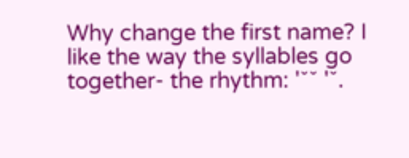Why change the first name? I like the way the syllables go together- the rhythm: 'ˇˇ 'ˇ.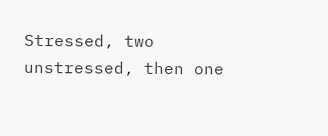Stressed, two unstressed, then one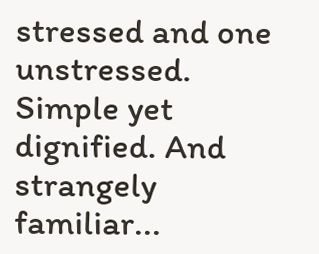stressed and one unstressed. Simple yet dignified. And strangely familiar...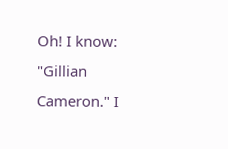Oh! I know: "Gillian Cameron." I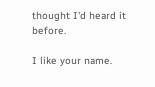thought I'd heard it before.

I like your name.